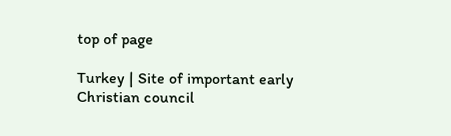top of page

Turkey | Site of important early Christian council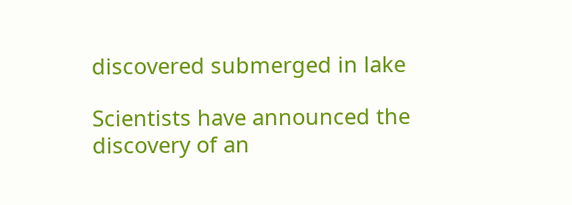discovered submerged in lake

Scientists have announced the discovery of an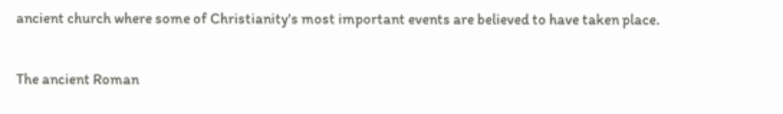ancient church where some of Christianity's most important events are believed to have taken place.

The ancient Roman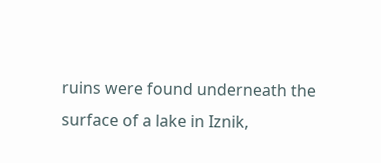ruins were found underneath the surface of a lake in Iznik,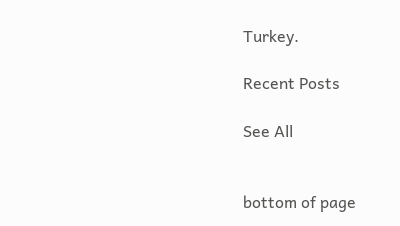Turkey.

Recent Posts

See All


bottom of page